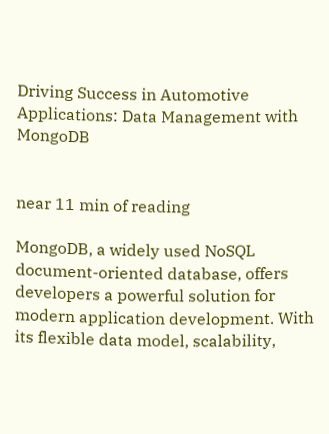Driving Success in Automotive Applications: Data Management with MongoDB


near 11 min of reading

MongoDB, a widely used NoSQL document-oriented database, offers developers a powerful solution for modern application development. With its flexible data model, scalability,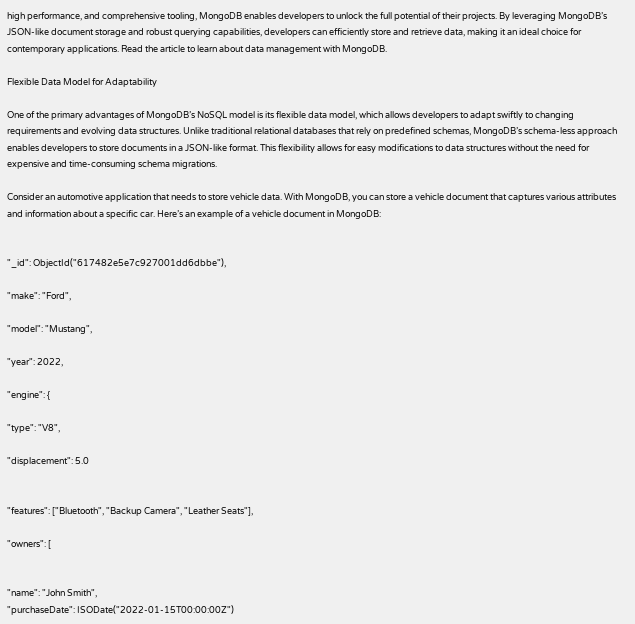high performance, and comprehensive tooling, MongoDB enables developers to unlock the full potential of their projects. By leveraging MongoDB’s JSON-like document storage and robust querying capabilities, developers can efficiently store and retrieve data, making it an ideal choice for contemporary applications. Read the article to learn about data management with MongoDB.

Flexible Data Model for Adaptability

One of the primary advantages of MongoDB’s NoSQL model is its flexible data model, which allows developers to adapt swiftly to changing requirements and evolving data structures. Unlike traditional relational databases that rely on predefined schemas, MongoDB’s schema-less approach enables developers to store documents in a JSON-like format. This flexibility allows for easy modifications to data structures without the need for expensive and time-consuming schema migrations.

Consider an automotive application that needs to store vehicle data. With MongoDB, you can store a vehicle document that captures various attributes and information about a specific car. Here’s an example of a vehicle document in MongoDB:


"_id": ObjectId("617482e5e7c927001dd6dbbe"),

"make": "Ford",

"model": "Mustang",

"year": 2022,

"engine": {

"type": "V8",

"displacement": 5.0


"features": ["Bluetooth", "Backup Camera", "Leather Seats"],

"owners": [


"name": "John Smith",
"purchaseDate": ISODate("2022-01-15T00:00:00Z")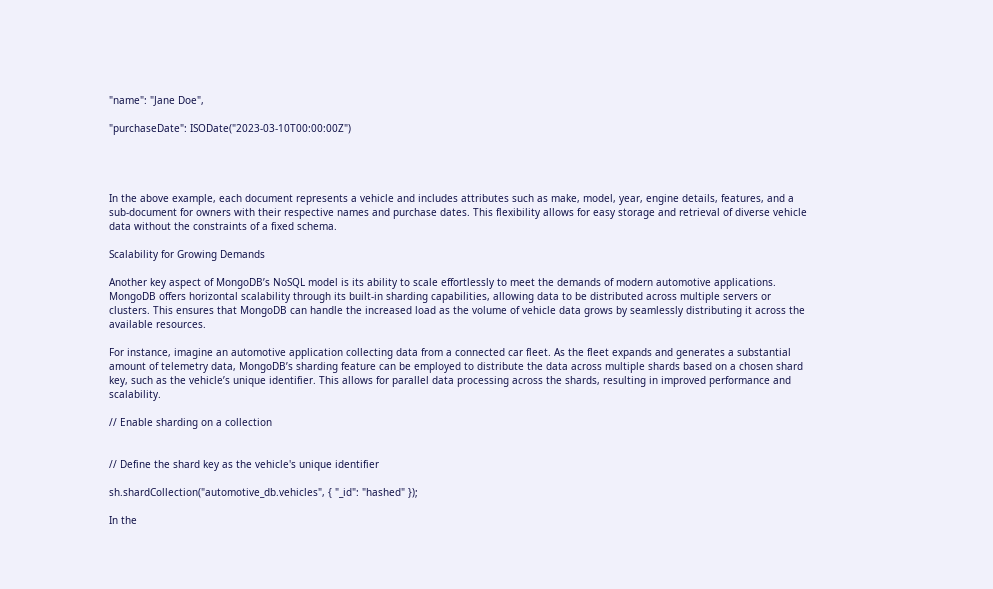"name": "Jane Doe",

"purchaseDate": ISODate("2023-03-10T00:00:00Z")




In the above example, each document represents a vehicle and includes attributes such as make, model, year, engine details, features, and a sub-document for owners with their respective names and purchase dates. This flexibility allows for easy storage and retrieval of diverse vehicle data without the constraints of a fixed schema.

Scalability for Growing Demands

Another key aspect of MongoDB’s NoSQL model is its ability to scale effortlessly to meet the demands of modern automotive applications. MongoDB offers horizontal scalability through its built-in sharding capabilities, allowing data to be distributed across multiple servers or clusters. This ensures that MongoDB can handle the increased load as the volume of vehicle data grows by seamlessly distributing it across the available resources.

For instance, imagine an automotive application collecting data from a connected car fleet. As the fleet expands and generates a substantial amount of telemetry data, MongoDB’s sharding feature can be employed to distribute the data across multiple shards based on a chosen shard key, such as the vehicle’s unique identifier. This allows for parallel data processing across the shards, resulting in improved performance and scalability.

// Enable sharding on a collection


// Define the shard key as the vehicle's unique identifier

sh.shardCollection("automotive_db.vehicles", { "_id": "hashed" });

In the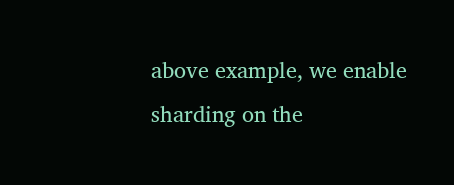above example, we enable sharding on the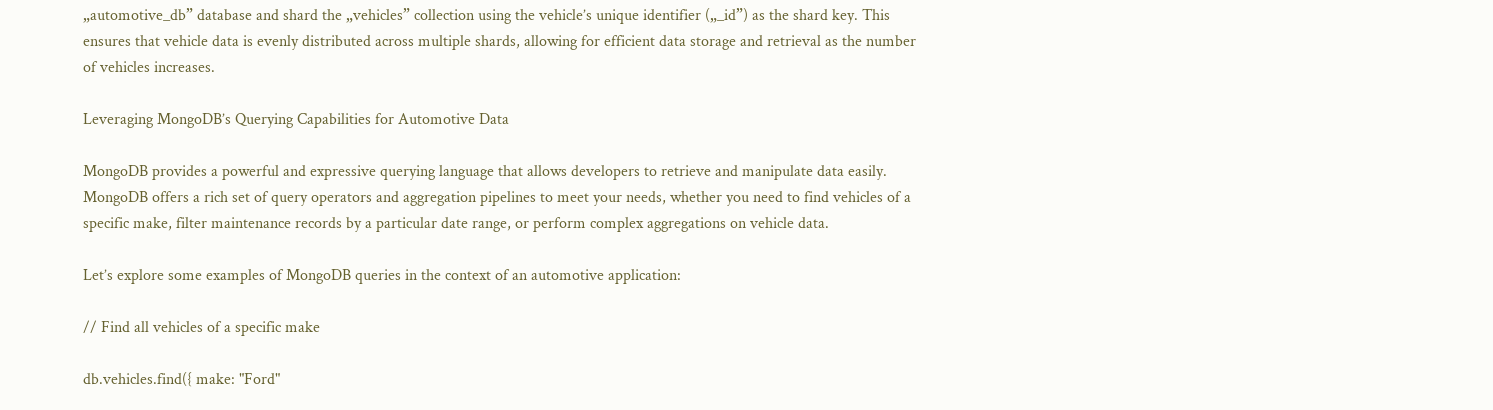„automotive_db” database and shard the „vehicles” collection using the vehicle’s unique identifier („_id”) as the shard key. This ensures that vehicle data is evenly distributed across multiple shards, allowing for efficient data storage and retrieval as the number of vehicles increases.

Leveraging MongoDB’s Querying Capabilities for Automotive Data

MongoDB provides a powerful and expressive querying language that allows developers to retrieve and manipulate data easily. MongoDB offers a rich set of query operators and aggregation pipelines to meet your needs, whether you need to find vehicles of a specific make, filter maintenance records by a particular date range, or perform complex aggregations on vehicle data.

Let’s explore some examples of MongoDB queries in the context of an automotive application:

// Find all vehicles of a specific make

db.vehicles.find({ make: "Ford"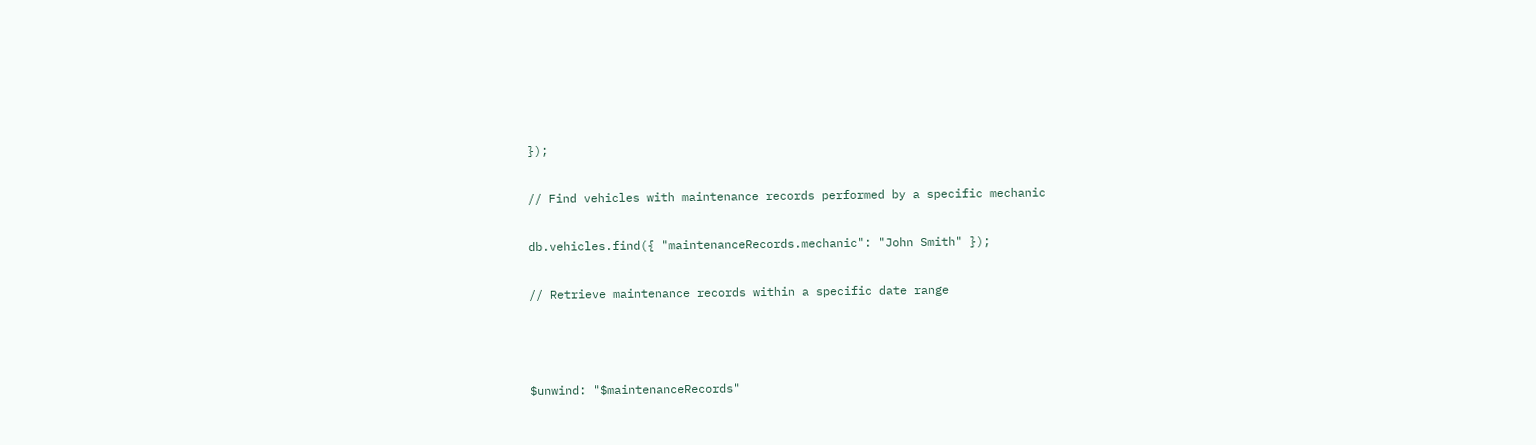});

// Find vehicles with maintenance records performed by a specific mechanic

db.vehicles.find({ "maintenanceRecords.mechanic": "John Smith" });

// Retrieve maintenance records within a specific date range



$unwind: "$maintenanceRecords"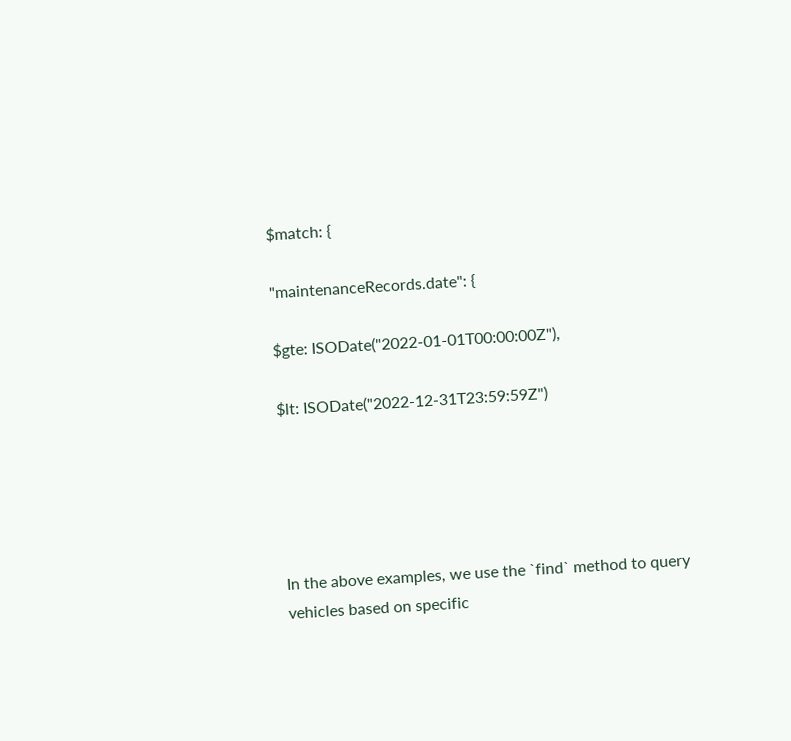$match: {

"maintenanceRecords.date": {

$gte: ISODate("2022-01-01T00:00:00Z"),

$lt: ISODate("2022-12-31T23:59:59Z")





In the above examples, we use the `find` method to query vehicles based on specific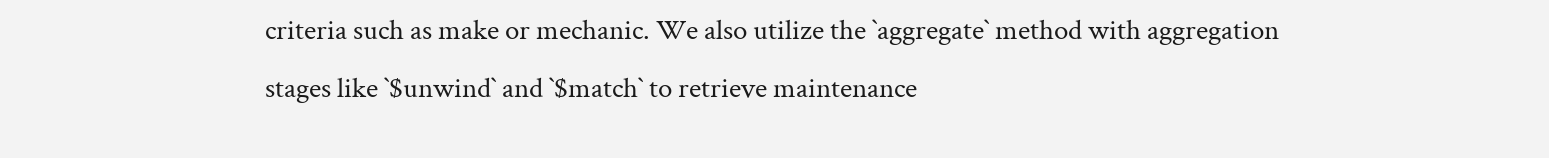criteria such as make or mechanic. We also utilize the `aggregate` method with aggregation stages like `$unwind` and `$match` to retrieve maintenance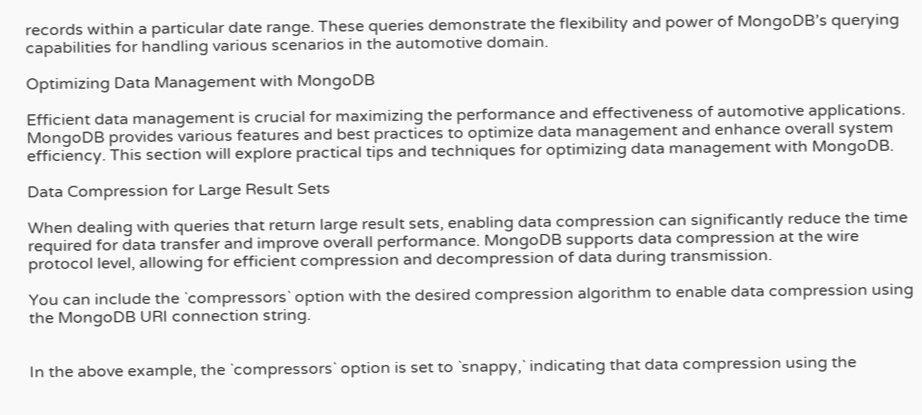records within a particular date range. These queries demonstrate the flexibility and power of MongoDB’s querying capabilities for handling various scenarios in the automotive domain.

Optimizing Data Management with MongoDB

Efficient data management is crucial for maximizing the performance and effectiveness of automotive applications. MongoDB provides various features and best practices to optimize data management and enhance overall system efficiency. This section will explore practical tips and techniques for optimizing data management with MongoDB.

Data Compression for Large Result Sets

When dealing with queries that return large result sets, enabling data compression can significantly reduce the time required for data transfer and improve overall performance. MongoDB supports data compression at the wire protocol level, allowing for efficient compression and decompression of data during transmission.

You can include the `compressors` option with the desired compression algorithm to enable data compression using the MongoDB URI connection string.


In the above example, the `compressors` option is set to `snappy,` indicating that data compression using the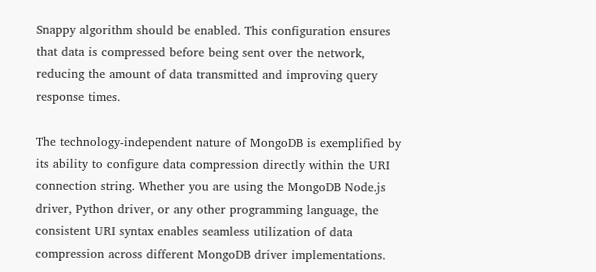Snappy algorithm should be enabled. This configuration ensures that data is compressed before being sent over the network, reducing the amount of data transmitted and improving query response times.

The technology-independent nature of MongoDB is exemplified by its ability to configure data compression directly within the URI connection string. Whether you are using the MongoDB Node.js driver, Python driver, or any other programming language, the consistent URI syntax enables seamless utilization of data compression across different MongoDB driver implementations.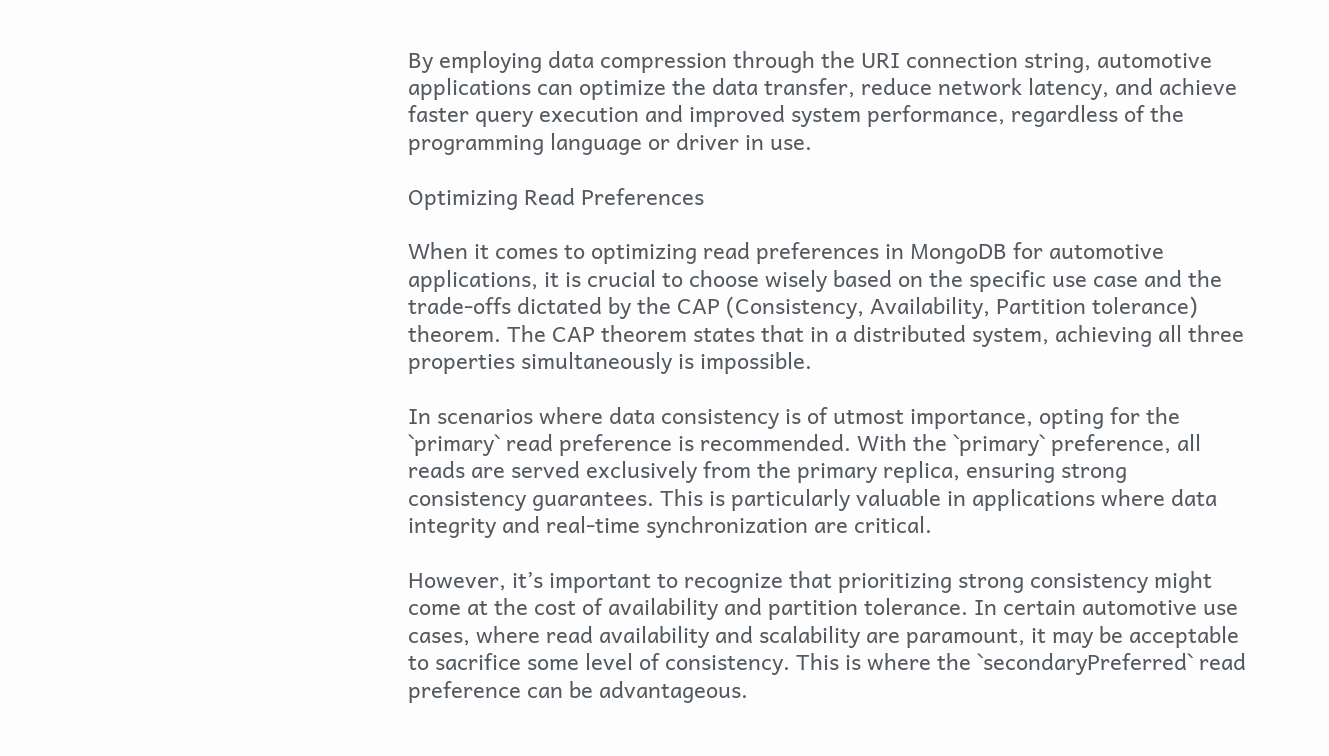By employing data compression through the URI connection string, automotive applications can optimize the data transfer, reduce network latency, and achieve faster query execution and improved system performance, regardless of the programming language or driver in use.

Optimizing Read Preferences

When it comes to optimizing read preferences in MongoDB for automotive applications, it is crucial to choose wisely based on the specific use case and the trade-offs dictated by the CAP (Consistency, Availability, Partition tolerance) theorem. The CAP theorem states that in a distributed system, achieving all three properties simultaneously is impossible.

In scenarios where data consistency is of utmost importance, opting for the `primary` read preference is recommended. With the `primary` preference, all reads are served exclusively from the primary replica, ensuring strong consistency guarantees. This is particularly valuable in applications where data integrity and real-time synchronization are critical.

However, it’s important to recognize that prioritizing strong consistency might come at the cost of availability and partition tolerance. In certain automotive use cases, where read availability and scalability are paramount, it may be acceptable to sacrifice some level of consistency. This is where the `secondaryPreferred` read preference can be advantageous.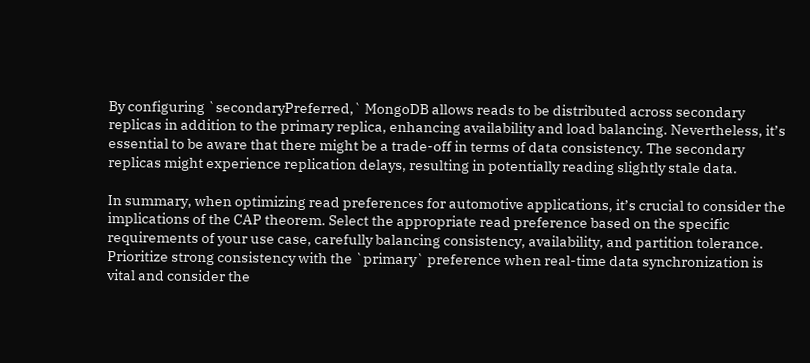By configuring `secondaryPreferred,` MongoDB allows reads to be distributed across secondary replicas in addition to the primary replica, enhancing availability and load balancing. Nevertheless, it’s essential to be aware that there might be a trade-off in terms of data consistency. The secondary replicas might experience replication delays, resulting in potentially reading slightly stale data.

In summary, when optimizing read preferences for automotive applications, it’s crucial to consider the implications of the CAP theorem. Select the appropriate read preference based on the specific requirements of your use case, carefully balancing consistency, availability, and partition tolerance. Prioritize strong consistency with the `primary` preference when real-time data synchronization is vital and consider the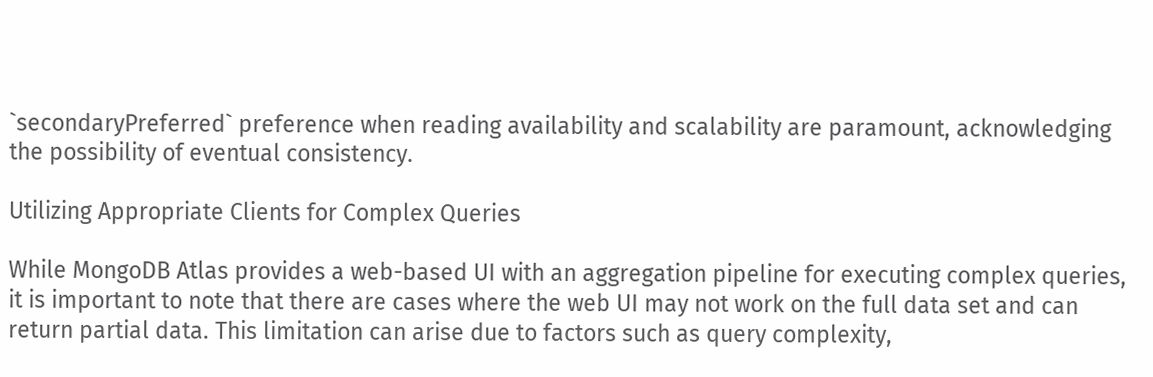`secondaryPreferred` preference when reading availability and scalability are paramount, acknowledging the possibility of eventual consistency.

Utilizing Appropriate Clients for Complex Queries

While MongoDB Atlas provides a web-based UI with an aggregation pipeline for executing complex queries, it is important to note that there are cases where the web UI may not work on the full data set and can return partial data. This limitation can arise due to factors such as query complexity,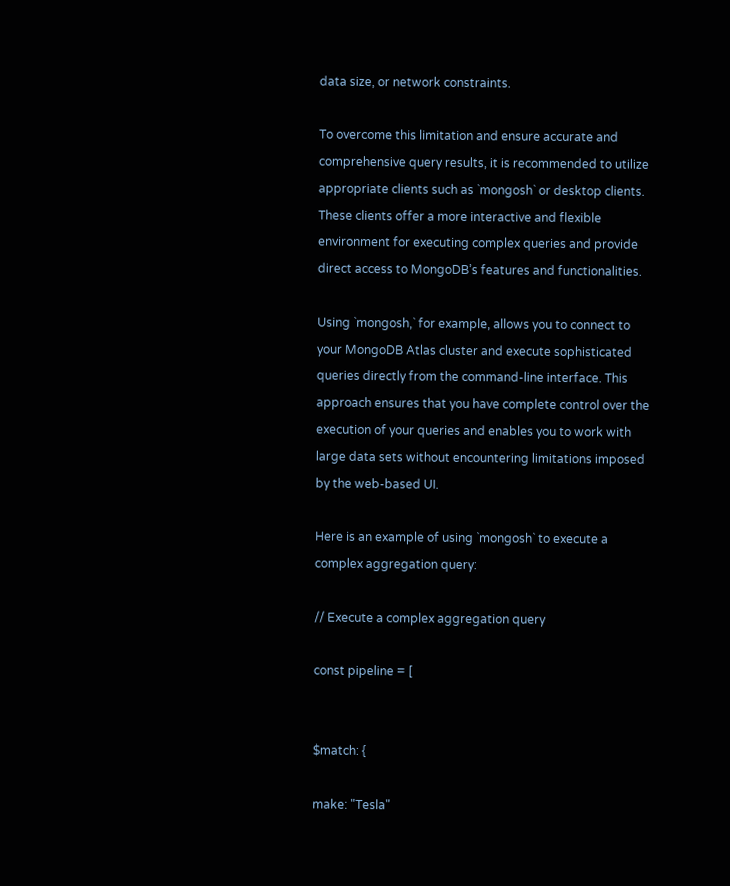data size, or network constraints.

To overcome this limitation and ensure accurate and comprehensive query results, it is recommended to utilize appropriate clients such as `mongosh` or desktop clients. These clients offer a more interactive and flexible environment for executing complex queries and provide direct access to MongoDB’s features and functionalities.

Using `mongosh,` for example, allows you to connect to your MongoDB Atlas cluster and execute sophisticated queries directly from the command-line interface. This approach ensures that you have complete control over the execution of your queries and enables you to work with large data sets without encountering limitations imposed by the web-based UI.

Here is an example of using `mongosh` to execute a complex aggregation query:

// Execute a complex aggregation query

const pipeline = [


$match: {

make: "Tesla"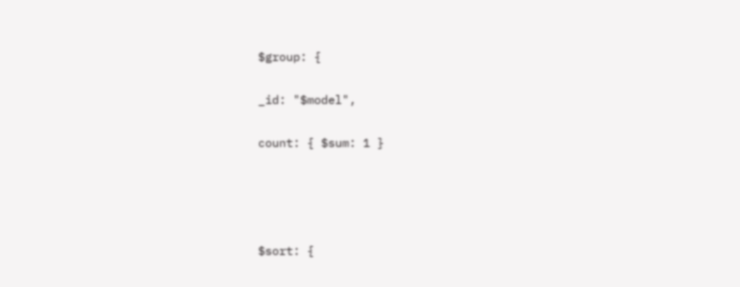$group: {

_id: "$model",

count: { $sum: 1 }




$sort: {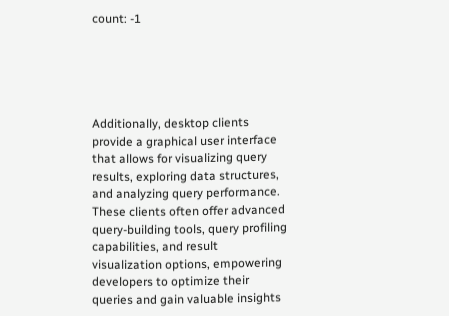count: -1





Additionally, desktop clients provide a graphical user interface that allows for visualizing query results, exploring data structures, and analyzing query performance. These clients often offer advanced query-building tools, query profiling capabilities, and result visualization options, empowering developers to optimize their queries and gain valuable insights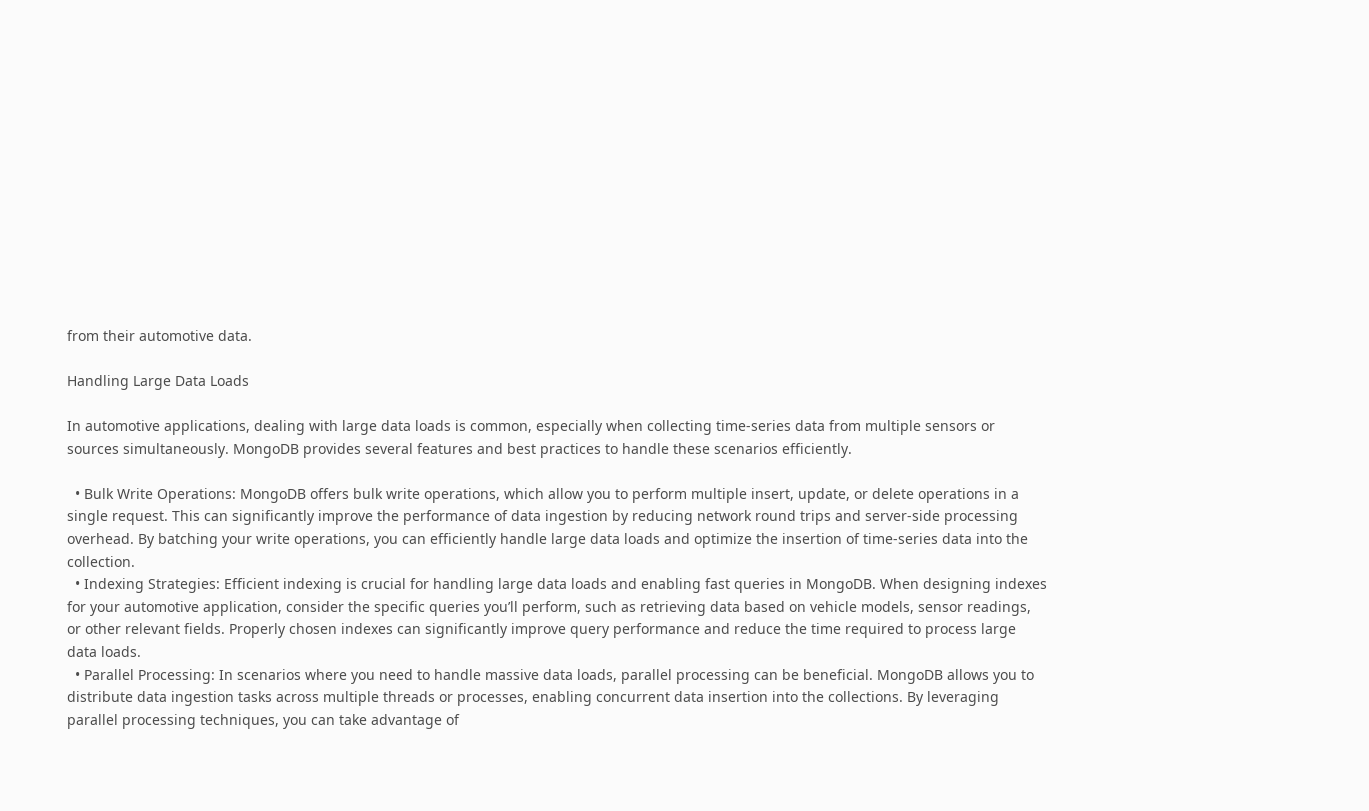from their automotive data.

Handling Large Data Loads

In automotive applications, dealing with large data loads is common, especially when collecting time-series data from multiple sensors or sources simultaneously. MongoDB provides several features and best practices to handle these scenarios efficiently.

  • Bulk Write Operations: MongoDB offers bulk write operations, which allow you to perform multiple insert, update, or delete operations in a single request. This can significantly improve the performance of data ingestion by reducing network round trips and server-side processing overhead. By batching your write operations, you can efficiently handle large data loads and optimize the insertion of time-series data into the collection.
  • Indexing Strategies: Efficient indexing is crucial for handling large data loads and enabling fast queries in MongoDB. When designing indexes for your automotive application, consider the specific queries you’ll perform, such as retrieving data based on vehicle models, sensor readings, or other relevant fields. Properly chosen indexes can significantly improve query performance and reduce the time required to process large data loads.
  • Parallel Processing: In scenarios where you need to handle massive data loads, parallel processing can be beneficial. MongoDB allows you to distribute data ingestion tasks across multiple threads or processes, enabling concurrent data insertion into the collections. By leveraging parallel processing techniques, you can take advantage of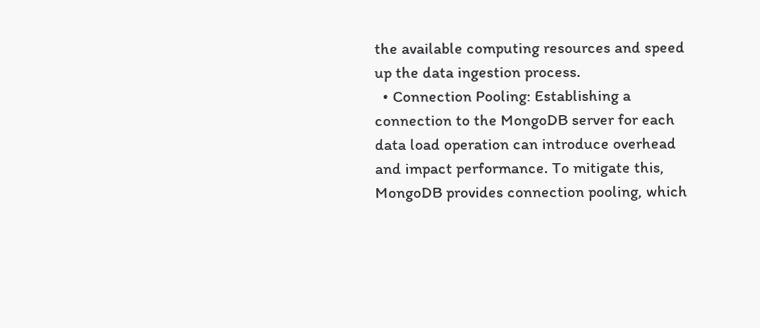the available computing resources and speed up the data ingestion process.
  • Connection Pooling: Establishing a connection to the MongoDB server for each data load operation can introduce overhead and impact performance. To mitigate this, MongoDB provides connection pooling, which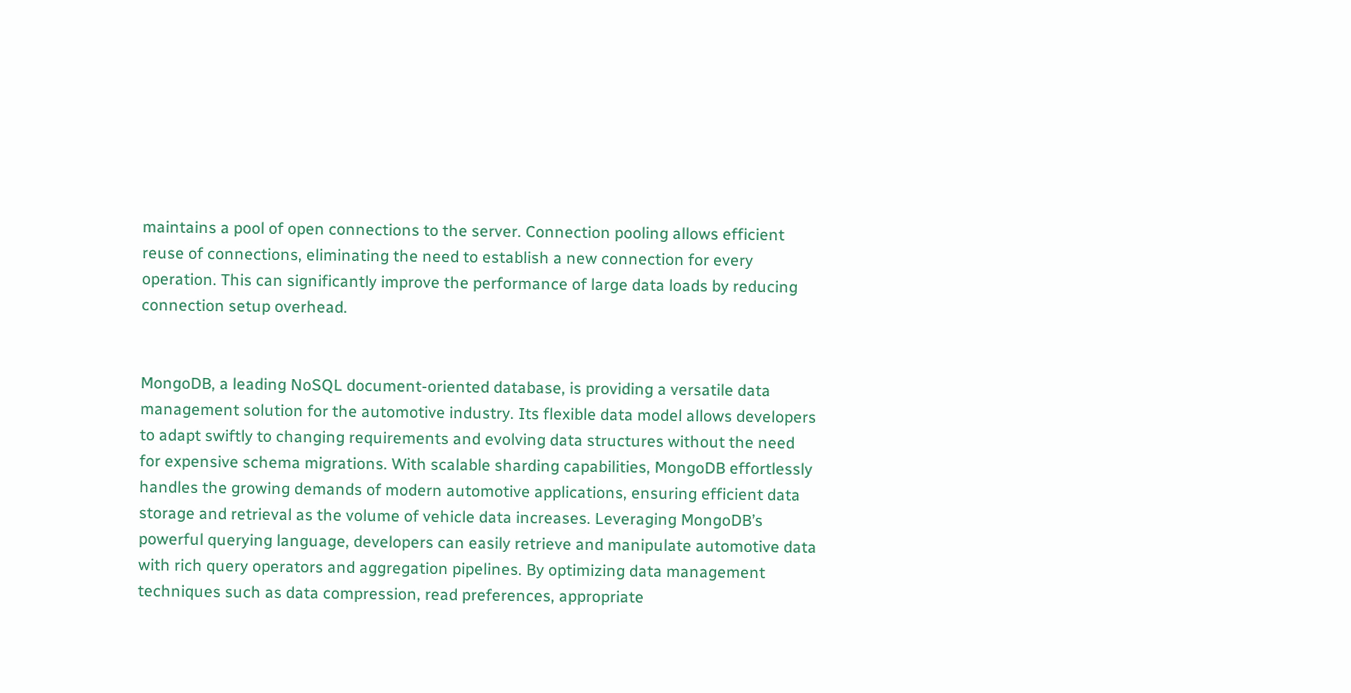maintains a pool of open connections to the server. Connection pooling allows efficient reuse of connections, eliminating the need to establish a new connection for every operation. This can significantly improve the performance of large data loads by reducing connection setup overhead.


MongoDB, a leading NoSQL document-oriented database, is providing a versatile data management solution for the automotive industry. Its flexible data model allows developers to adapt swiftly to changing requirements and evolving data structures without the need for expensive schema migrations. With scalable sharding capabilities, MongoDB effortlessly handles the growing demands of modern automotive applications, ensuring efficient data storage and retrieval as the volume of vehicle data increases. Leveraging MongoDB’s powerful querying language, developers can easily retrieve and manipulate automotive data with rich query operators and aggregation pipelines. By optimizing data management techniques such as data compression, read preferences, appropriate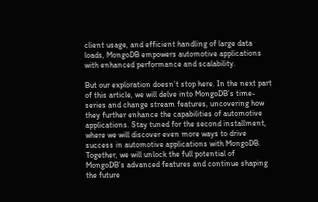client usage, and efficient handling of large data loads, MongoDB empowers automotive applications with enhanced performance and scalability.

But our exploration doesn’t stop here. In the next part of this article, we will delve into MongoDB’s time-series and change stream features, uncovering how they further enhance the capabilities of automotive applications. Stay tuned for the second installment, where we will discover even more ways to drive success in automotive applications with MongoDB. Together, we will unlock the full potential of MongoDB’s advanced features and continue shaping the future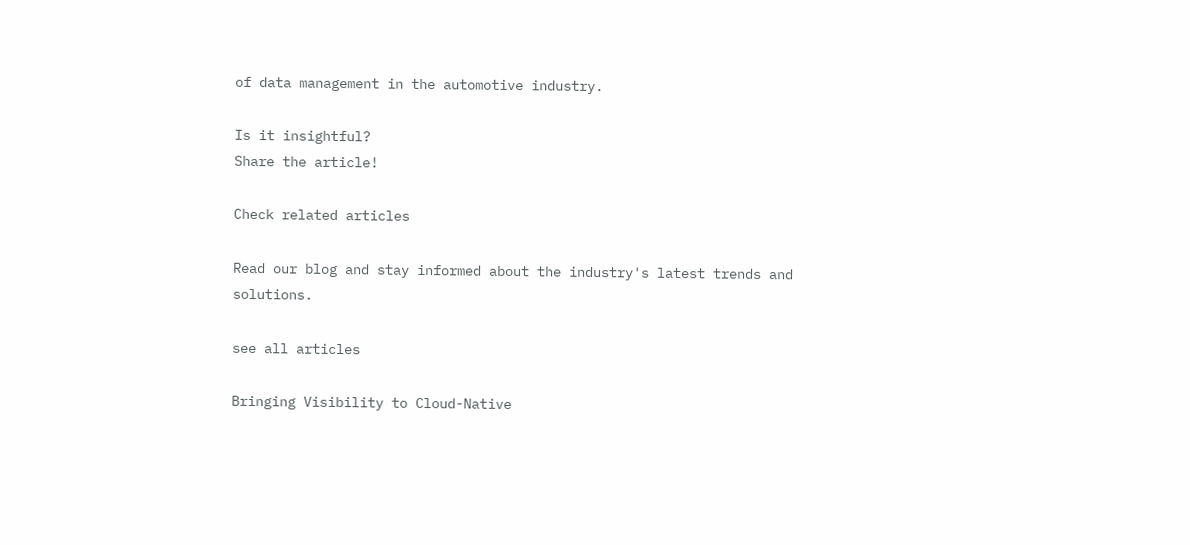of data management in the automotive industry.

Is it insightful?
Share the article!

Check related articles

Read our blog and stay informed about the industry's latest trends and solutions.

see all articles

Bringing Visibility to Cloud-Native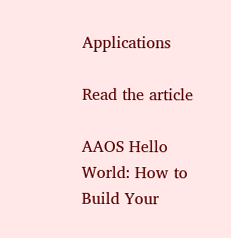Applications

Read the article

AAOS Hello World: How to Build Your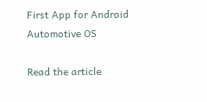First App for Android Automotive OS

Read the article